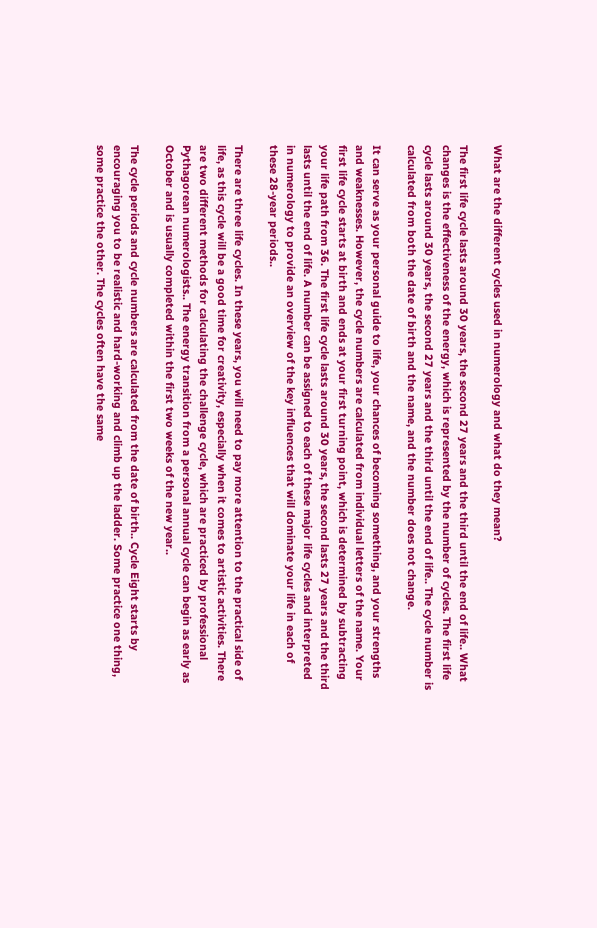What are the different cycles used in numerology and what do they mean?

The first life cycle lasts around 30 years, the second 27 years and the third until the end of life.. What changes is the effectiveness of the energy, which is represented by the number of cycles. The first life cycle lasts around 30 years, the second 27 years and the third until the end of life.. The cycle number is calculated from both the date of birth and the name, and the number does not change.

It can serve as your personal guide to life, your chances of becoming something, and your strengths and weaknesses. However, the cycle numbers are calculated from individual letters of the name. Your first life cycle starts at birth and ends at your first turning point, which is determined by subtracting your life path from 36. The first life cycle lasts around 30 years, the second lasts 27 years and the third lasts until the end of life. A number can be assigned to each of these major life cycles and interpreted in numerology to provide an overview of the key influences that will dominate your life in each of these 28-year periods..

There are three life cycles. In these years, you will need to pay more attention to the practical side of life, as this cycle will be a good time for creativity, especially when it comes to artistic activities. There are two different methods for calculating the challenge cycle, which are practiced by professional Pythagorean numerologists.. The energy transition from a personal annual cycle can begin as early as October and is usually completed within the first two weeks of the new year..

The cycle periods and cycle numbers are calculated from the date of birth.. Cycle Eight starts by encouraging you to be realistic and hard-working and climb up the ladder. Some practice one thing, some practice the other. The cycles often have the same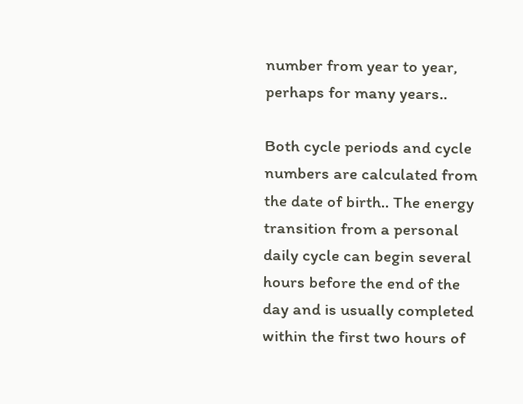number from year to year, perhaps for many years..

Both cycle periods and cycle numbers are calculated from the date of birth.. The energy transition from a personal daily cycle can begin several hours before the end of the day and is usually completed within the first two hours of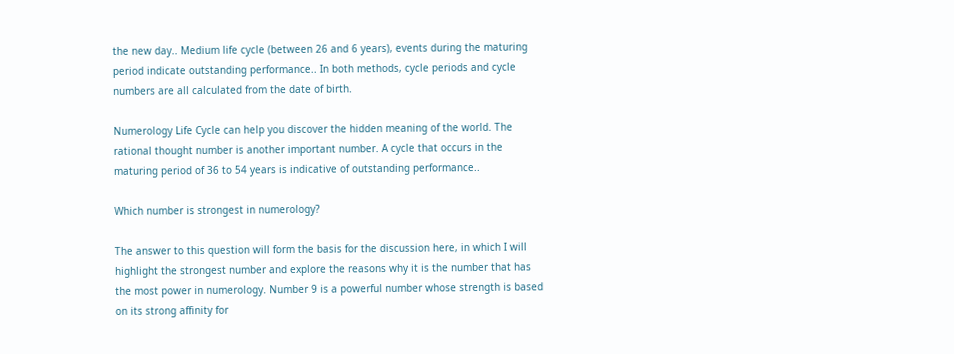the new day.. Medium life cycle (between 26 and 6 years), events during the maturing period indicate outstanding performance.. In both methods, cycle periods and cycle numbers are all calculated from the date of birth.

Numerology Life Cycle can help you discover the hidden meaning of the world. The rational thought number is another important number. A cycle that occurs in the maturing period of 36 to 54 years is indicative of outstanding performance..

Which number is strongest in numerology?

The answer to this question will form the basis for the discussion here, in which I will highlight the strongest number and explore the reasons why it is the number that has the most power in numerology. Number 9 is a powerful number whose strength is based on its strong affinity for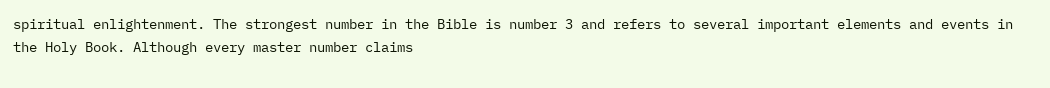spiritual enlightenment. The strongest number in the Bible is number 3 and refers to several important elements and events in the Holy Book. Although every master number claims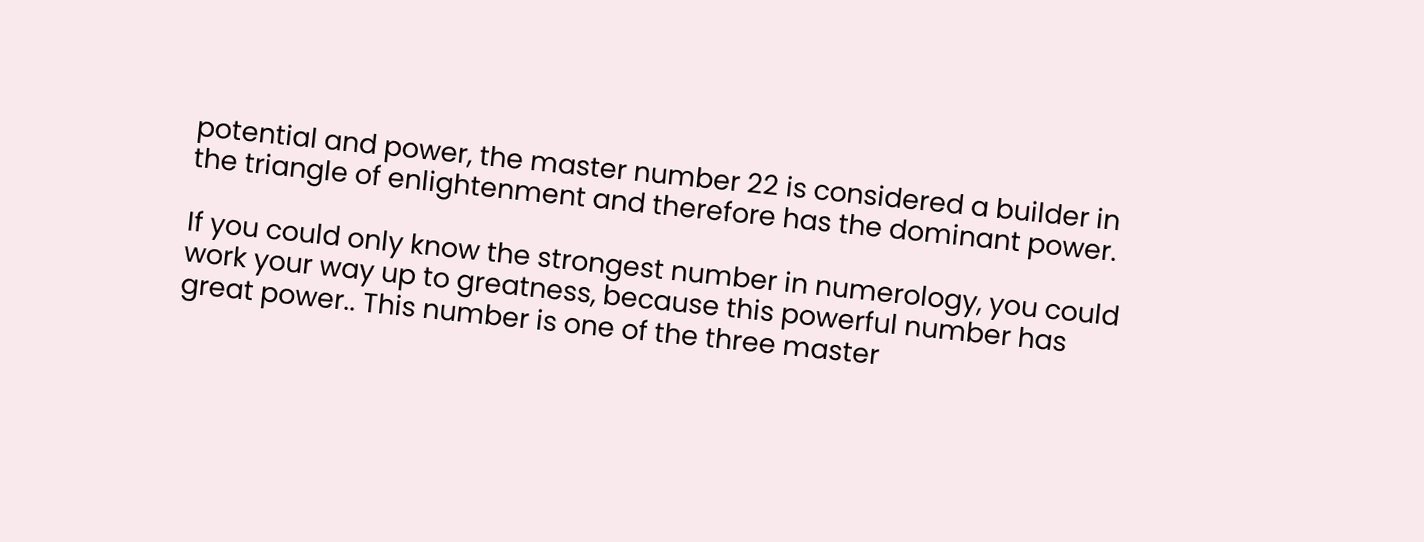potential and power, the master number 22 is considered a builder in the triangle of enlightenment and therefore has the dominant power.

If you could only know the strongest number in numerology, you could work your way up to greatness, because this powerful number has great power.. This number is one of the three master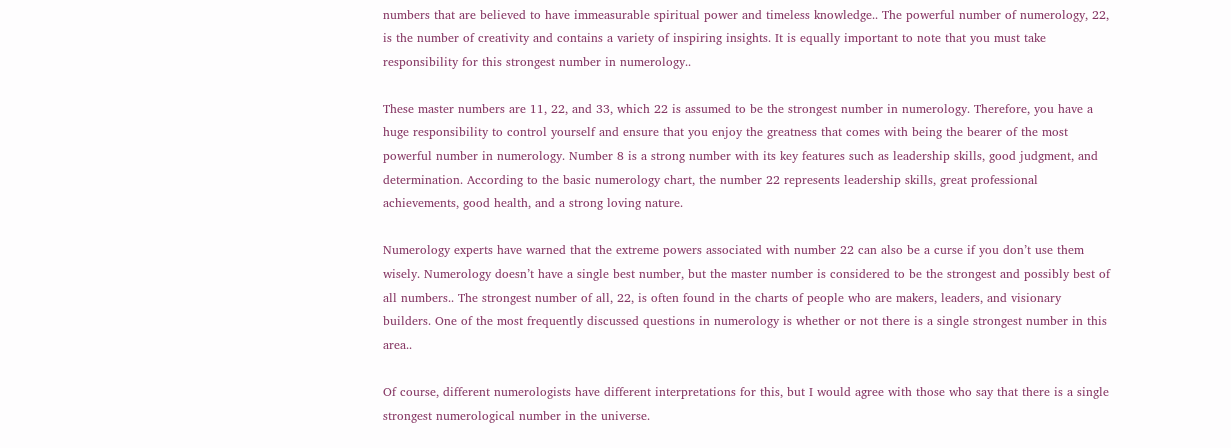numbers that are believed to have immeasurable spiritual power and timeless knowledge.. The powerful number of numerology, 22, is the number of creativity and contains a variety of inspiring insights. It is equally important to note that you must take responsibility for this strongest number in numerology..

These master numbers are 11, 22, and 33, which 22 is assumed to be the strongest number in numerology. Therefore, you have a huge responsibility to control yourself and ensure that you enjoy the greatness that comes with being the bearer of the most powerful number in numerology. Number 8 is a strong number with its key features such as leadership skills, good judgment, and determination. According to the basic numerology chart, the number 22 represents leadership skills, great professional achievements, good health, and a strong loving nature.

Numerology experts have warned that the extreme powers associated with number 22 can also be a curse if you don’t use them wisely. Numerology doesn’t have a single best number, but the master number is considered to be the strongest and possibly best of all numbers.. The strongest number of all, 22, is often found in the charts of people who are makers, leaders, and visionary builders. One of the most frequently discussed questions in numerology is whether or not there is a single strongest number in this area..

Of course, different numerologists have different interpretations for this, but I would agree with those who say that there is a single strongest numerological number in the universe.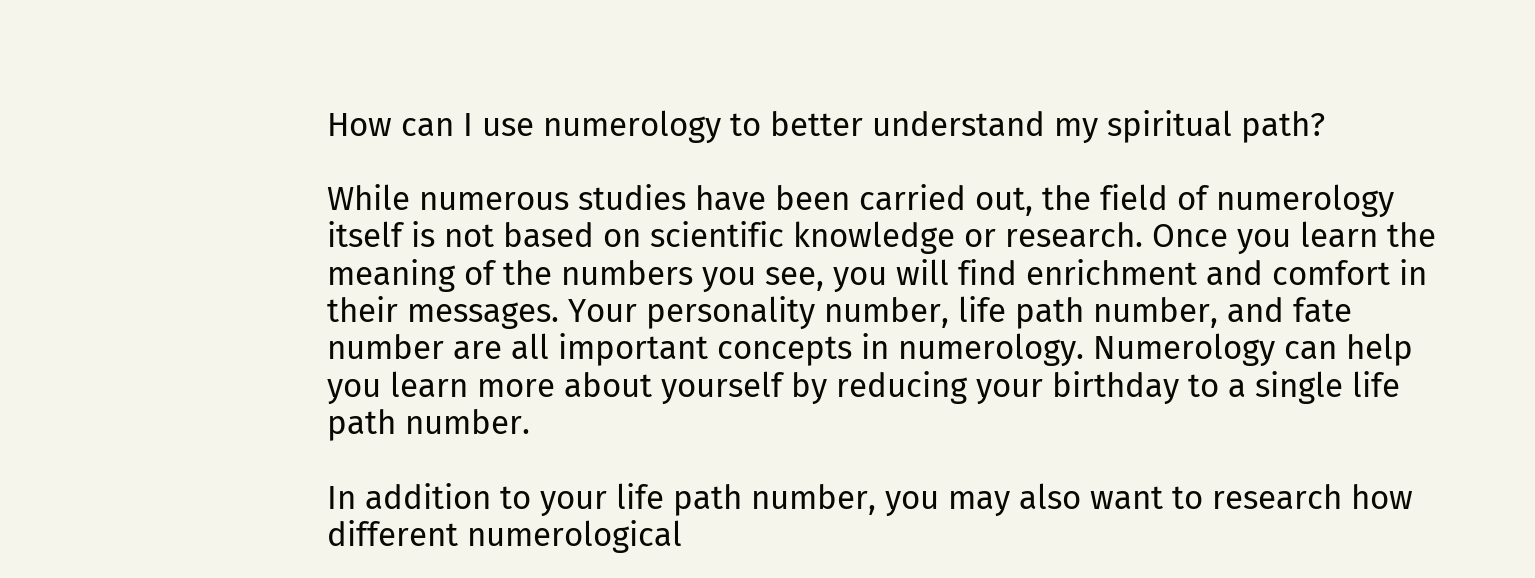How can I use numerology to better understand my spiritual path?

While numerous studies have been carried out, the field of numerology itself is not based on scientific knowledge or research. Once you learn the meaning of the numbers you see, you will find enrichment and comfort in their messages. Your personality number, life path number, and fate number are all important concepts in numerology. Numerology can help you learn more about yourself by reducing your birthday to a single life path number.

In addition to your life path number, you may also want to research how different numerological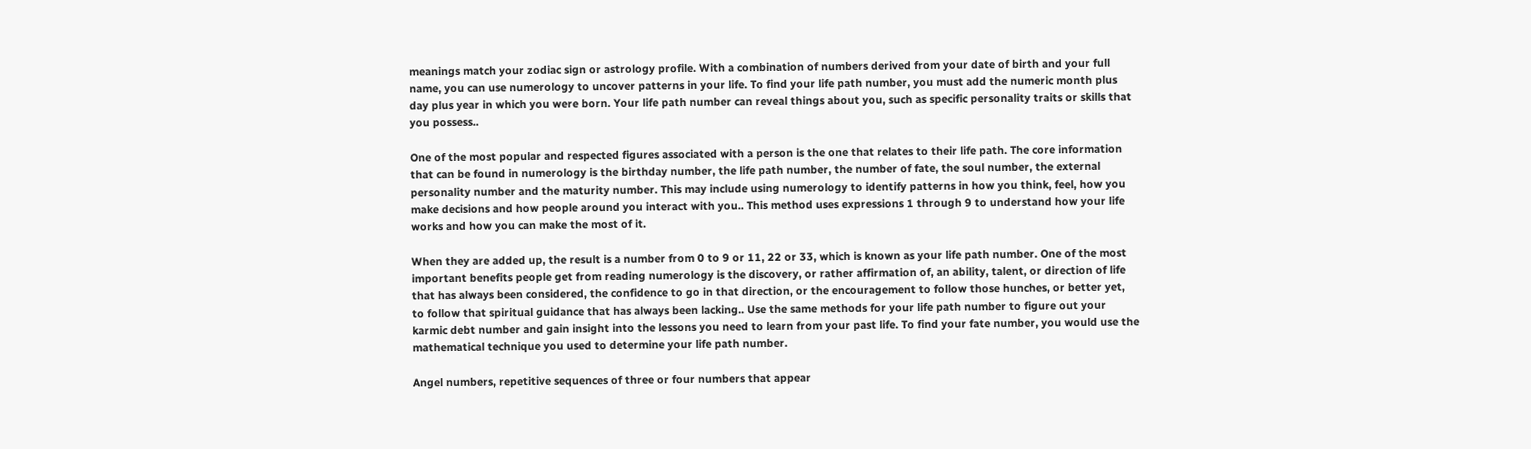meanings match your zodiac sign or astrology profile. With a combination of numbers derived from your date of birth and your full name, you can use numerology to uncover patterns in your life. To find your life path number, you must add the numeric month plus day plus year in which you were born. Your life path number can reveal things about you, such as specific personality traits or skills that you possess..

One of the most popular and respected figures associated with a person is the one that relates to their life path. The core information that can be found in numerology is the birthday number, the life path number, the number of fate, the soul number, the external personality number and the maturity number. This may include using numerology to identify patterns in how you think, feel, how you make decisions and how people around you interact with you.. This method uses expressions 1 through 9 to understand how your life works and how you can make the most of it.

When they are added up, the result is a number from 0 to 9 or 11, 22 or 33, which is known as your life path number. One of the most important benefits people get from reading numerology is the discovery, or rather affirmation of, an ability, talent, or direction of life that has always been considered, the confidence to go in that direction, or the encouragement to follow those hunches, or better yet, to follow that spiritual guidance that has always been lacking.. Use the same methods for your life path number to figure out your karmic debt number and gain insight into the lessons you need to learn from your past life. To find your fate number, you would use the mathematical technique you used to determine your life path number.

Angel numbers, repetitive sequences of three or four numbers that appear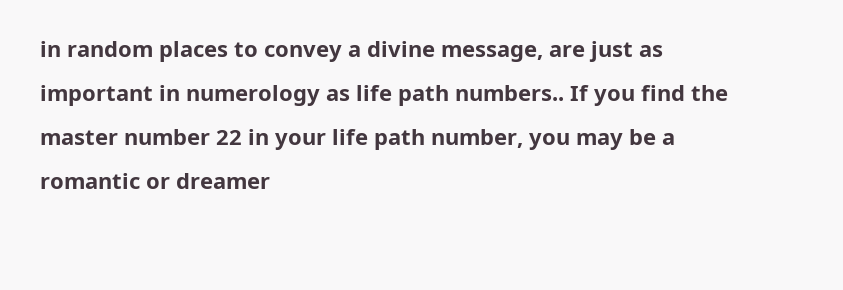in random places to convey a divine message, are just as important in numerology as life path numbers.. If you find the master number 22 in your life path number, you may be a romantic or dreamer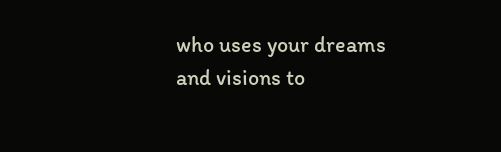who uses your dreams and visions to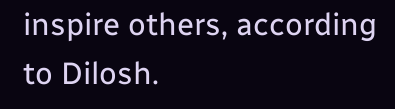inspire others, according to Dilosh.